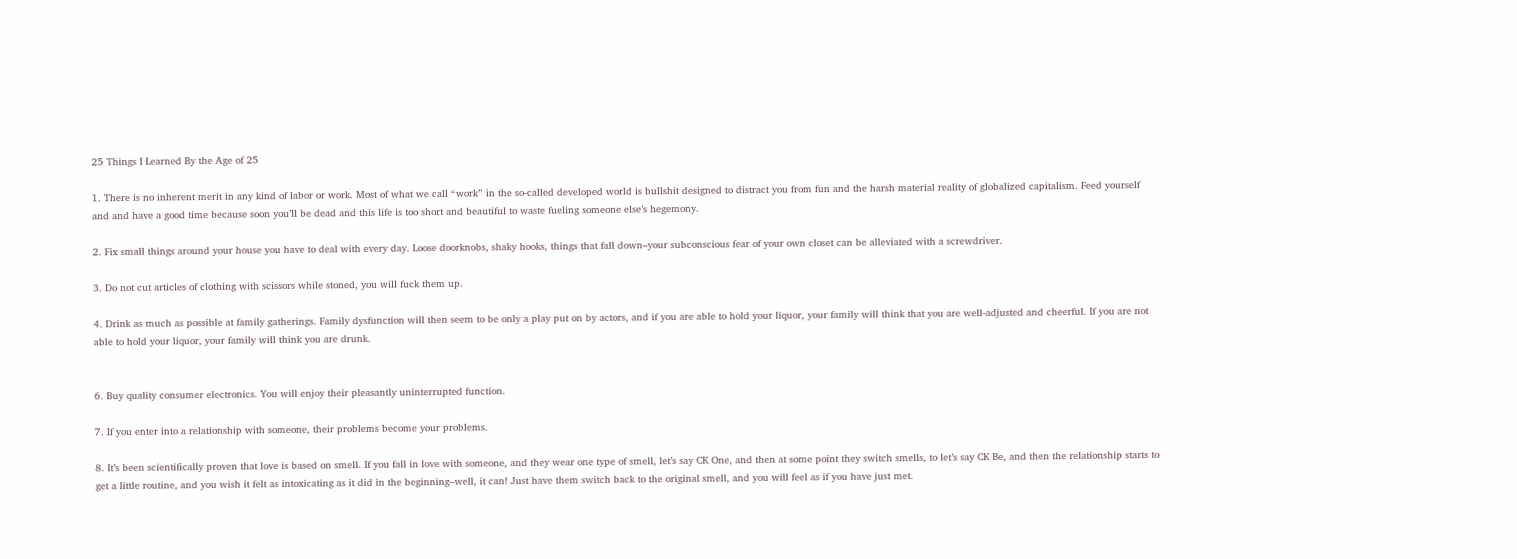25 Things I Learned By the Age of 25

1. There is no inherent merit in any kind of labor or work. Most of what we call “work” in the so-called developed world is bullshit designed to distract you from fun and the harsh material reality of globalized capitalism. Feed yourself and and have a good time because soon you’ll be dead and this life is too short and beautiful to waste fueling someone else’s hegemony.

2. Fix small things around your house you have to deal with every day. Loose doorknobs, shaky hooks, things that fall down–your subconscious fear of your own closet can be alleviated with a screwdriver.

3. Do not cut articles of clothing with scissors while stoned, you will fuck them up.

4. Drink as much as possible at family gatherings. Family dysfunction will then seem to be only a play put on by actors, and if you are able to hold your liquor, your family will think that you are well-adjusted and cheerful. If you are not able to hold your liquor, your family will think you are drunk.


6. Buy quality consumer electronics. You will enjoy their pleasantly uninterrupted function.

7. If you enter into a relationship with someone, their problems become your problems.

8. It’s been scientifically proven that love is based on smell. If you fall in love with someone, and they wear one type of smell, let’s say CK One, and then at some point they switch smells, to let’s say CK Be, and then the relationship starts to get a little routine, and you wish it felt as intoxicating as it did in the beginning–well, it can! Just have them switch back to the original smell, and you will feel as if you have just met.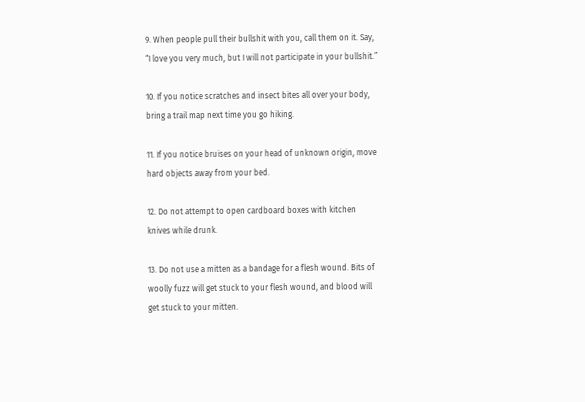9. When people pull their bullshit with you, call them on it. Say, “I love you very much, but I will not participate in your bullshit.”

10. If you notice scratches and insect bites all over your body, bring a trail map next time you go hiking.

11. If you notice bruises on your head of unknown origin, move hard objects away from your bed.

12. Do not attempt to open cardboard boxes with kitchen knives while drunk.

13. Do not use a mitten as a bandage for a flesh wound. Bits of woolly fuzz will get stuck to your flesh wound, and blood will get stuck to your mitten.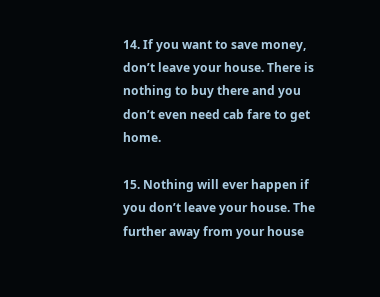14. If you want to save money, don’t leave your house. There is nothing to buy there and you don’t even need cab fare to get home.

15. Nothing will ever happen if you don’t leave your house. The further away from your house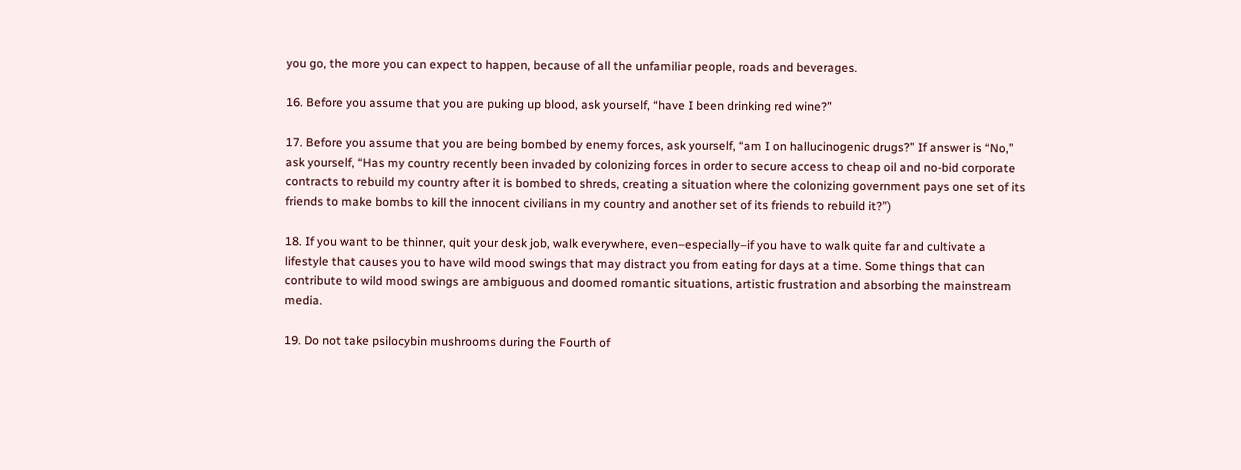you go, the more you can expect to happen, because of all the unfamiliar people, roads and beverages.

16. Before you assume that you are puking up blood, ask yourself, “have I been drinking red wine?”

17. Before you assume that you are being bombed by enemy forces, ask yourself, “am I on hallucinogenic drugs?” If answer is “No,” ask yourself, “Has my country recently been invaded by colonizing forces in order to secure access to cheap oil and no-bid corporate contracts to rebuild my country after it is bombed to shreds, creating a situation where the colonizing government pays one set of its friends to make bombs to kill the innocent civilians in my country and another set of its friends to rebuild it?”)

18. If you want to be thinner, quit your desk job, walk everywhere, even–especially–if you have to walk quite far and cultivate a lifestyle that causes you to have wild mood swings that may distract you from eating for days at a time. Some things that can contribute to wild mood swings are ambiguous and doomed romantic situations, artistic frustration and absorbing the mainstream media.

19. Do not take psilocybin mushrooms during the Fourth of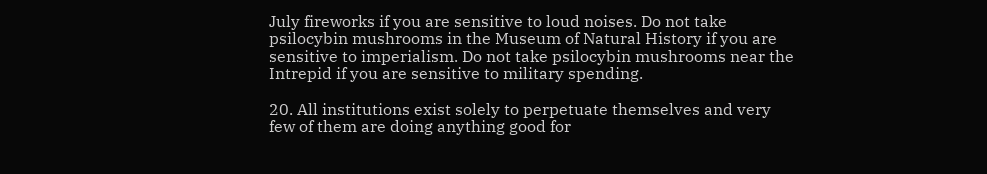July fireworks if you are sensitive to loud noises. Do not take psilocybin mushrooms in the Museum of Natural History if you are sensitive to imperialism. Do not take psilocybin mushrooms near the Intrepid if you are sensitive to military spending.

20. All institutions exist solely to perpetuate themselves and very few of them are doing anything good for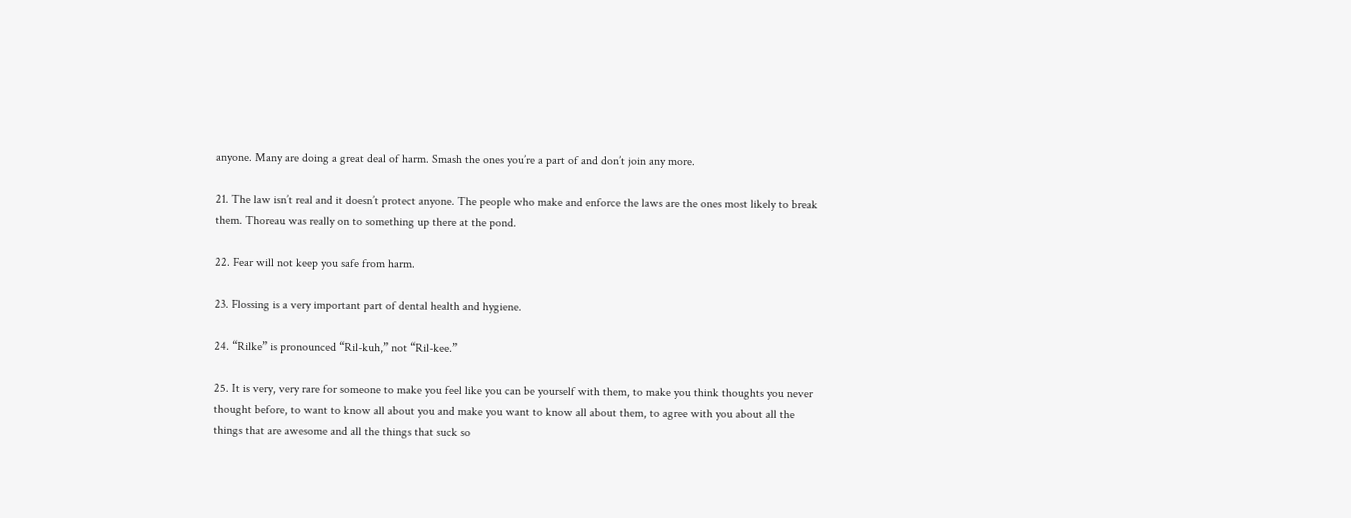anyone. Many are doing a great deal of harm. Smash the ones you’re a part of and don’t join any more.

21. The law isn’t real and it doesn’t protect anyone. The people who make and enforce the laws are the ones most likely to break them. Thoreau was really on to something up there at the pond.

22. Fear will not keep you safe from harm.

23. Flossing is a very important part of dental health and hygiene.

24. “Rilke” is pronounced “Ril-kuh,” not “Ril-kee.”

25. It is very, very rare for someone to make you feel like you can be yourself with them, to make you think thoughts you never thought before, to want to know all about you and make you want to know all about them, to agree with you about all the things that are awesome and all the things that suck so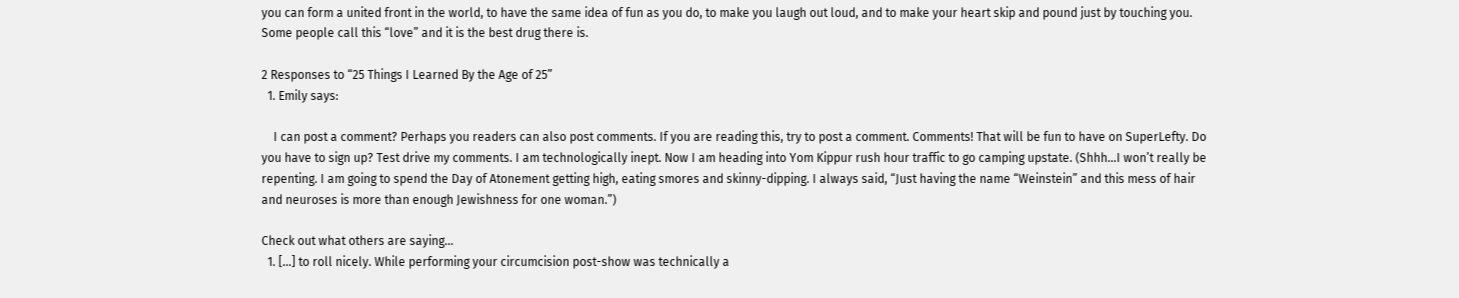you can form a united front in the world, to have the same idea of fun as you do, to make you laugh out loud, and to make your heart skip and pound just by touching you. Some people call this “love” and it is the best drug there is.

2 Responses to “25 Things I Learned By the Age of 25”
  1. Emily says:

    I can post a comment? Perhaps you readers can also post comments. If you are reading this, try to post a comment. Comments! That will be fun to have on SuperLefty. Do you have to sign up? Test drive my comments. I am technologically inept. Now I am heading into Yom Kippur rush hour traffic to go camping upstate. (Shhh…I won’t really be repenting. I am going to spend the Day of Atonement getting high, eating smores and skinny-dipping. I always said, “Just having the name “Weinstein” and this mess of hair and neuroses is more than enough Jewishness for one woman.”)

Check out what others are saying...
  1. […] to roll nicely. While performing your circumcision post-show was technically a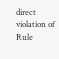direct violation of Rule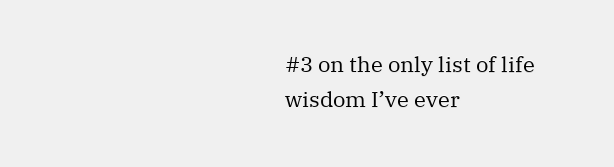#3 on the only list of life wisdom I’ve ever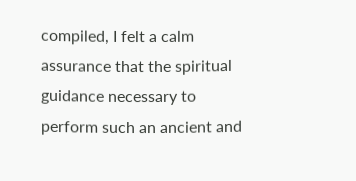compiled, I felt a calm assurance that the spiritual guidance necessary to perform such an ancient and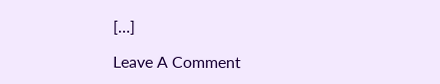[…]

Leave A Comment